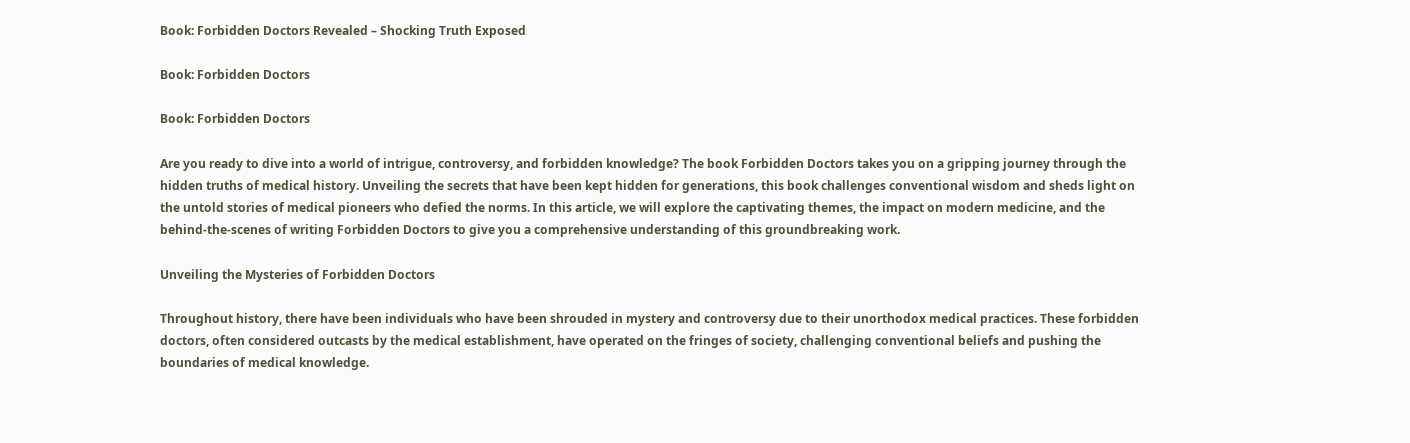Book: Forbidden Doctors Revealed – Shocking Truth Exposed

Book: Forbidden Doctors

Book: Forbidden Doctors

Are you ready to dive into a world of intrigue, controversy, and forbidden knowledge? The book Forbidden Doctors takes you on a gripping journey through the hidden truths of medical history. Unveiling the secrets that have been kept hidden for generations, this book challenges conventional wisdom and sheds light on the untold stories of medical pioneers who defied the norms. In this article, we will explore the captivating themes, the impact on modern medicine, and the behind-the-scenes of writing Forbidden Doctors to give you a comprehensive understanding of this groundbreaking work.

Unveiling the Mysteries of Forbidden Doctors

Throughout history, there have been individuals who have been shrouded in mystery and controversy due to their unorthodox medical practices. These forbidden doctors, often considered outcasts by the medical establishment, have operated on the fringes of society, challenging conventional beliefs and pushing the boundaries of medical knowledge.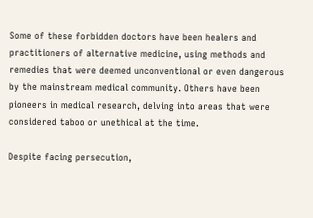Some of these forbidden doctors have been healers and practitioners of alternative medicine, using methods and remedies that were deemed unconventional or even dangerous by the mainstream medical community. Others have been pioneers in medical research, delving into areas that were considered taboo or unethical at the time.

Despite facing persecution,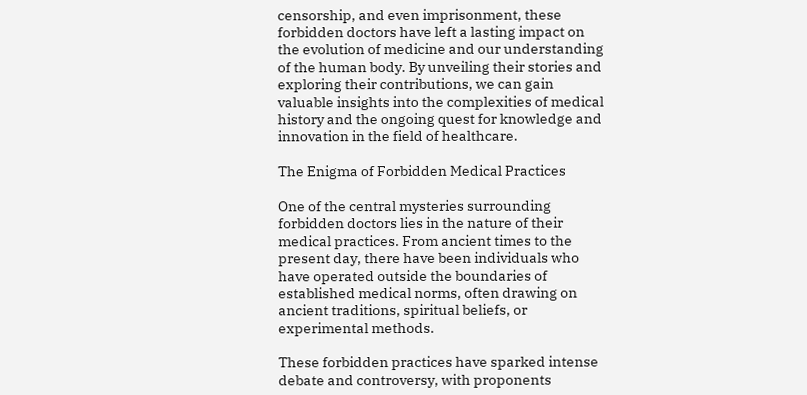censorship, and even imprisonment, these forbidden doctors have left a lasting impact on the evolution of medicine and our understanding of the human body. By unveiling their stories and exploring their contributions, we can gain valuable insights into the complexities of medical history and the ongoing quest for knowledge and innovation in the field of healthcare.

The Enigma of Forbidden Medical Practices

One of the central mysteries surrounding forbidden doctors lies in the nature of their medical practices. From ancient times to the present day, there have been individuals who have operated outside the boundaries of established medical norms, often drawing on ancient traditions, spiritual beliefs, or experimental methods.

These forbidden practices have sparked intense debate and controversy, with proponents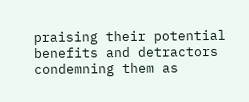praising their potential benefits and detractors condemning them as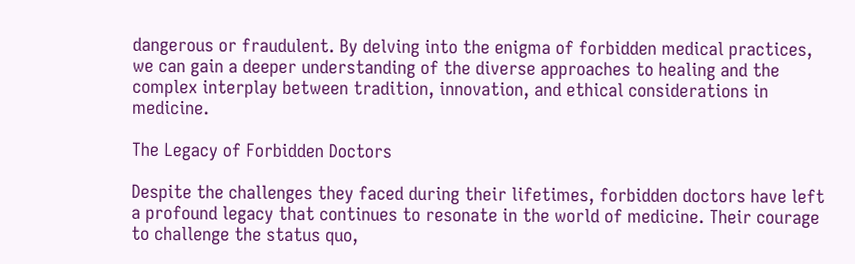dangerous or fraudulent. By delving into the enigma of forbidden medical practices, we can gain a deeper understanding of the diverse approaches to healing and the complex interplay between tradition, innovation, and ethical considerations in medicine.

The Legacy of Forbidden Doctors

Despite the challenges they faced during their lifetimes, forbidden doctors have left a profound legacy that continues to resonate in the world of medicine. Their courage to challenge the status quo,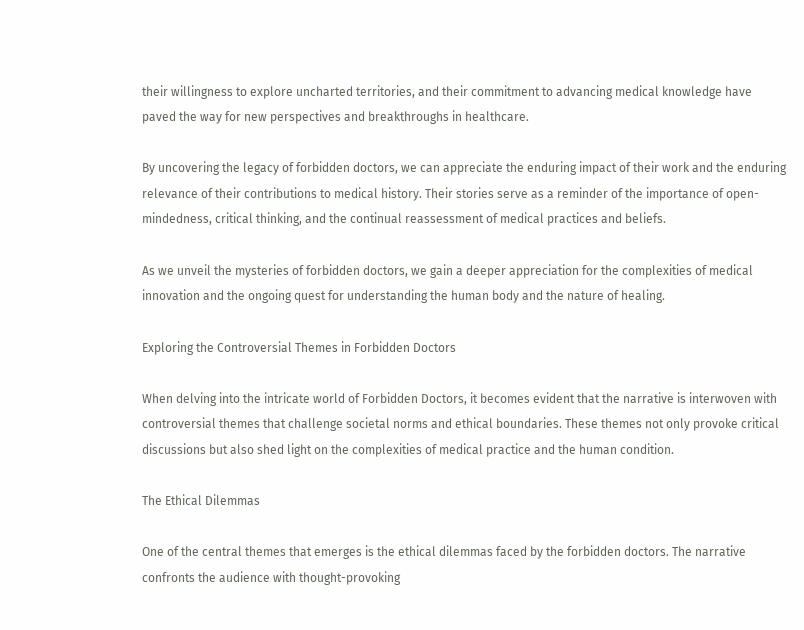their willingness to explore uncharted territories, and their commitment to advancing medical knowledge have paved the way for new perspectives and breakthroughs in healthcare.

By uncovering the legacy of forbidden doctors, we can appreciate the enduring impact of their work and the enduring relevance of their contributions to medical history. Their stories serve as a reminder of the importance of open-mindedness, critical thinking, and the continual reassessment of medical practices and beliefs.

As we unveil the mysteries of forbidden doctors, we gain a deeper appreciation for the complexities of medical innovation and the ongoing quest for understanding the human body and the nature of healing.

Exploring the Controversial Themes in Forbidden Doctors

When delving into the intricate world of Forbidden Doctors, it becomes evident that the narrative is interwoven with controversial themes that challenge societal norms and ethical boundaries. These themes not only provoke critical discussions but also shed light on the complexities of medical practice and the human condition.

The Ethical Dilemmas

One of the central themes that emerges is the ethical dilemmas faced by the forbidden doctors. The narrative confronts the audience with thought-provoking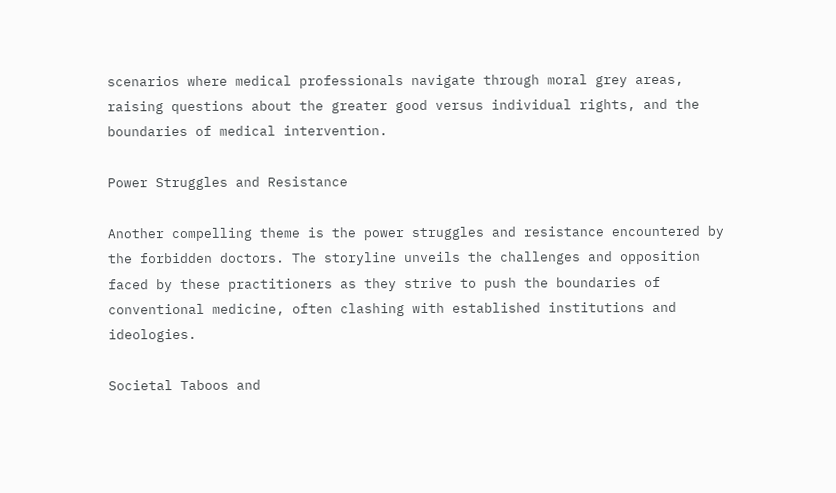scenarios where medical professionals navigate through moral grey areas, raising questions about the greater good versus individual rights, and the boundaries of medical intervention.

Power Struggles and Resistance

Another compelling theme is the power struggles and resistance encountered by the forbidden doctors. The storyline unveils the challenges and opposition faced by these practitioners as they strive to push the boundaries of conventional medicine, often clashing with established institutions and ideologies.

Societal Taboos and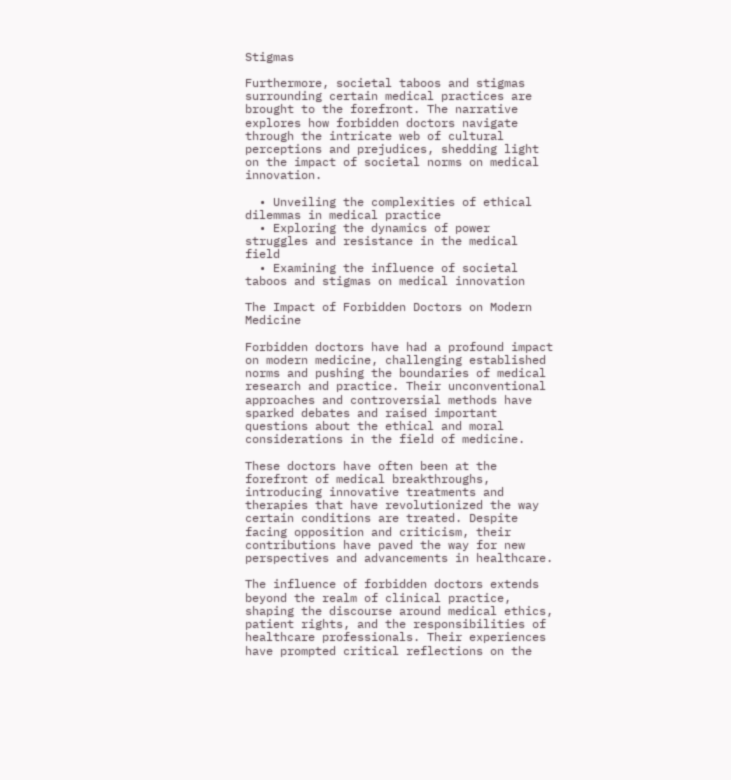Stigmas

Furthermore, societal taboos and stigmas surrounding certain medical practices are brought to the forefront. The narrative explores how forbidden doctors navigate through the intricate web of cultural perceptions and prejudices, shedding light on the impact of societal norms on medical innovation.

  • Unveiling the complexities of ethical dilemmas in medical practice
  • Exploring the dynamics of power struggles and resistance in the medical field
  • Examining the influence of societal taboos and stigmas on medical innovation

The Impact of Forbidden Doctors on Modern Medicine

Forbidden doctors have had a profound impact on modern medicine, challenging established norms and pushing the boundaries of medical research and practice. Their unconventional approaches and controversial methods have sparked debates and raised important questions about the ethical and moral considerations in the field of medicine.

These doctors have often been at the forefront of medical breakthroughs, introducing innovative treatments and therapies that have revolutionized the way certain conditions are treated. Despite facing opposition and criticism, their contributions have paved the way for new perspectives and advancements in healthcare.

The influence of forbidden doctors extends beyond the realm of clinical practice, shaping the discourse around medical ethics, patient rights, and the responsibilities of healthcare professionals. Their experiences have prompted critical reflections on the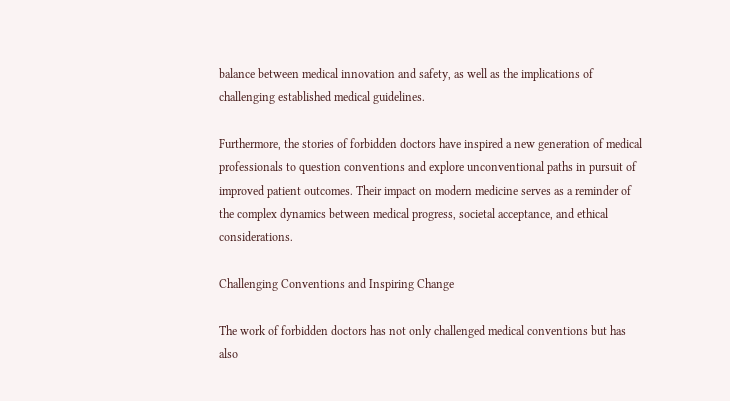balance between medical innovation and safety, as well as the implications of challenging established medical guidelines.

Furthermore, the stories of forbidden doctors have inspired a new generation of medical professionals to question conventions and explore unconventional paths in pursuit of improved patient outcomes. Their impact on modern medicine serves as a reminder of the complex dynamics between medical progress, societal acceptance, and ethical considerations.

Challenging Conventions and Inspiring Change

The work of forbidden doctors has not only challenged medical conventions but has also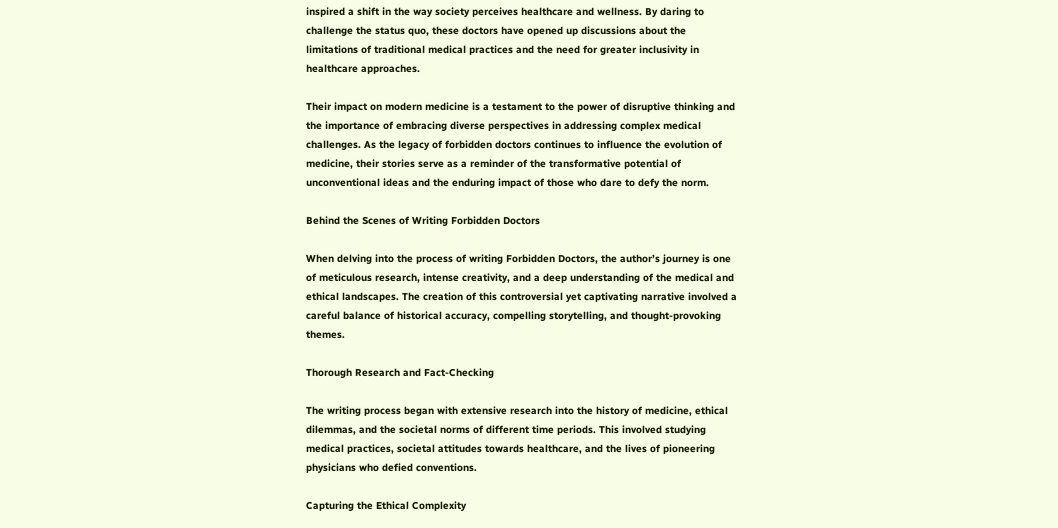inspired a shift in the way society perceives healthcare and wellness. By daring to challenge the status quo, these doctors have opened up discussions about the limitations of traditional medical practices and the need for greater inclusivity in healthcare approaches.

Their impact on modern medicine is a testament to the power of disruptive thinking and the importance of embracing diverse perspectives in addressing complex medical challenges. As the legacy of forbidden doctors continues to influence the evolution of medicine, their stories serve as a reminder of the transformative potential of unconventional ideas and the enduring impact of those who dare to defy the norm.

Behind the Scenes of Writing Forbidden Doctors

When delving into the process of writing Forbidden Doctors, the author’s journey is one of meticulous research, intense creativity, and a deep understanding of the medical and ethical landscapes. The creation of this controversial yet captivating narrative involved a careful balance of historical accuracy, compelling storytelling, and thought-provoking themes.

Thorough Research and Fact-Checking

The writing process began with extensive research into the history of medicine, ethical dilemmas, and the societal norms of different time periods. This involved studying medical practices, societal attitudes towards healthcare, and the lives of pioneering physicians who defied conventions.

Capturing the Ethical Complexity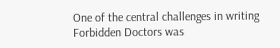One of the central challenges in writing Forbidden Doctors was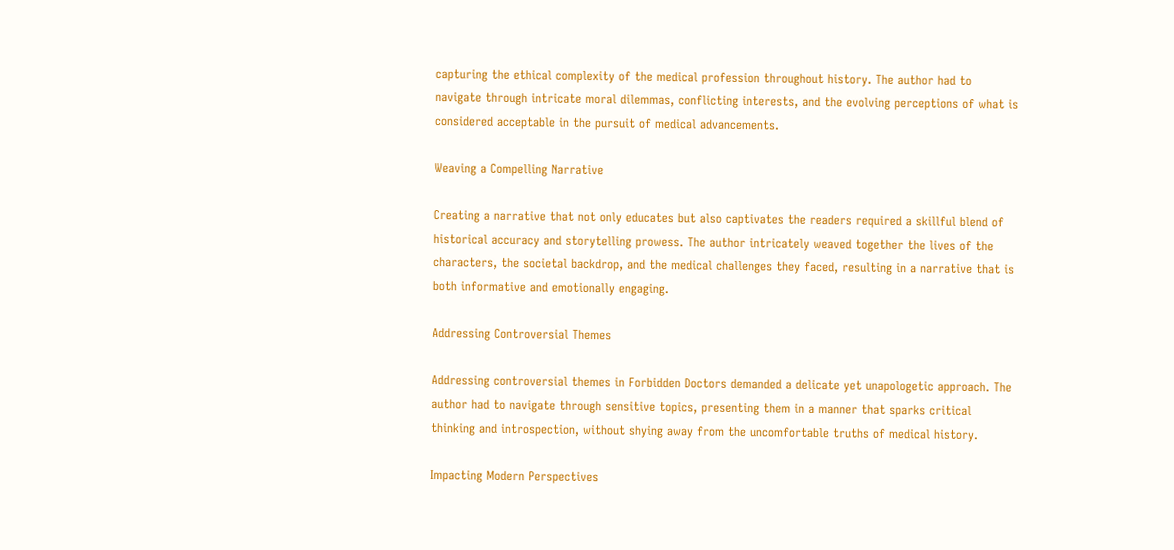capturing the ethical complexity of the medical profession throughout history. The author had to navigate through intricate moral dilemmas, conflicting interests, and the evolving perceptions of what is considered acceptable in the pursuit of medical advancements.

Weaving a Compelling Narrative

Creating a narrative that not only educates but also captivates the readers required a skillful blend of historical accuracy and storytelling prowess. The author intricately weaved together the lives of the characters, the societal backdrop, and the medical challenges they faced, resulting in a narrative that is both informative and emotionally engaging.

Addressing Controversial Themes

Addressing controversial themes in Forbidden Doctors demanded a delicate yet unapologetic approach. The author had to navigate through sensitive topics, presenting them in a manner that sparks critical thinking and introspection, without shying away from the uncomfortable truths of medical history.

Impacting Modern Perspectives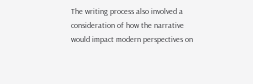The writing process also involved a consideration of how the narrative would impact modern perspectives on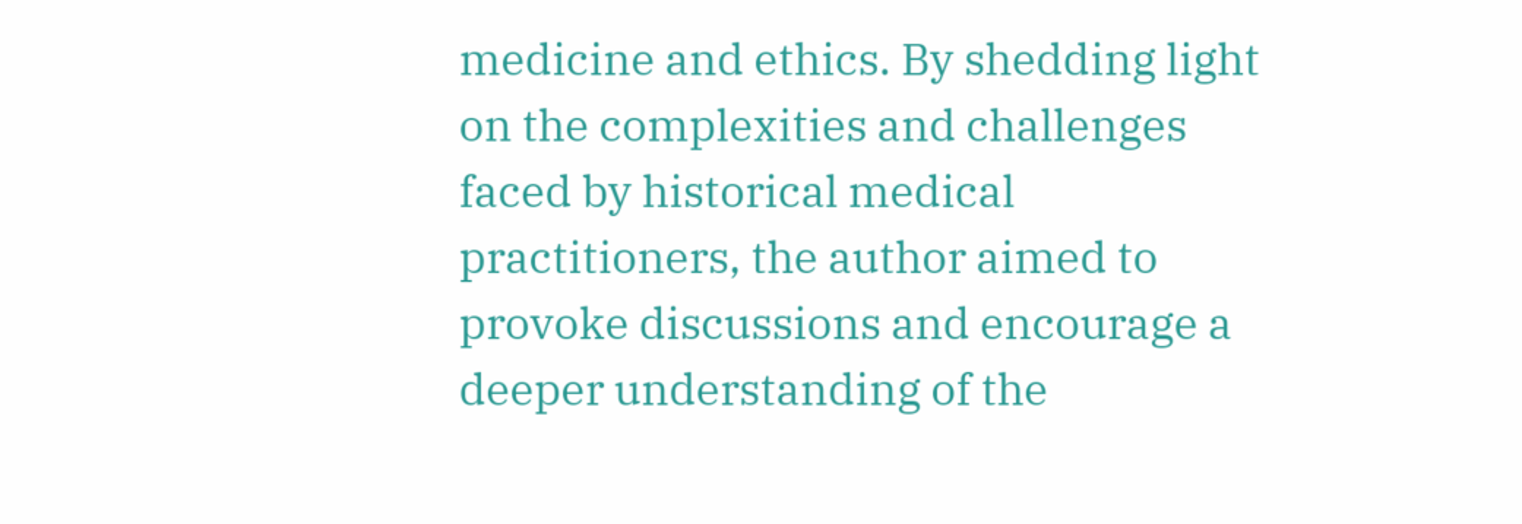medicine and ethics. By shedding light on the complexities and challenges faced by historical medical practitioners, the author aimed to provoke discussions and encourage a deeper understanding of the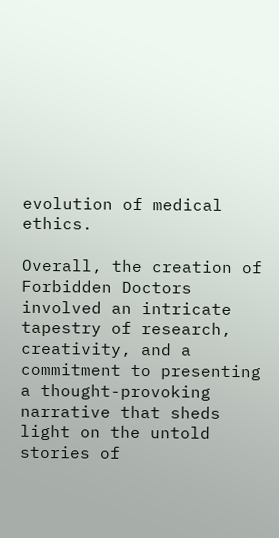evolution of medical ethics.

Overall, the creation of Forbidden Doctors involved an intricate tapestry of research, creativity, and a commitment to presenting a thought-provoking narrative that sheds light on the untold stories of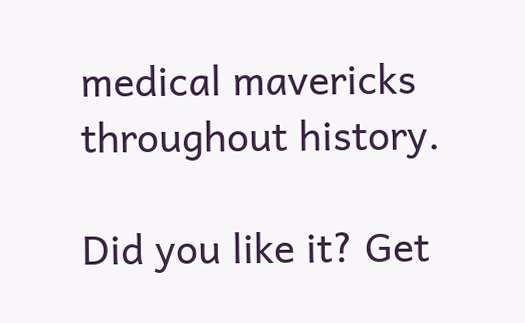medical mavericks throughout history.

Did you like it? Get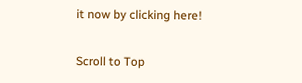it now by clicking here!

Scroll to Top